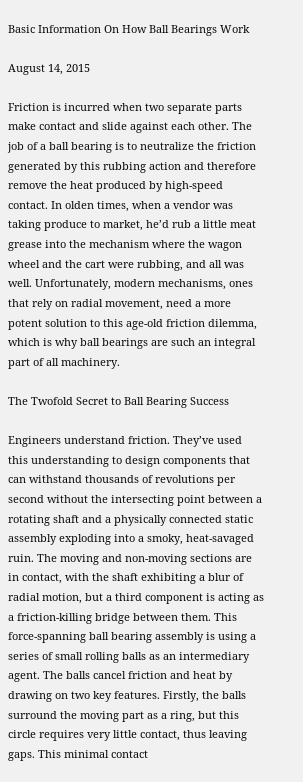Basic Information On How Ball Bearings Work

August 14, 2015

Friction is incurred when two separate parts make contact and slide against each other. The job of a ball bearing is to neutralize the friction generated by this rubbing action and therefore remove the heat produced by high-speed contact. In olden times, when a vendor was taking produce to market, he’d rub a little meat grease into the mechanism where the wagon wheel and the cart were rubbing, and all was well. Unfortunately, modern mechanisms, ones that rely on radial movement, need a more potent solution to this age-old friction dilemma, which is why ball bearings are such an integral part of all machinery.

The Twofold Secret to Ball Bearing Success

Engineers understand friction. They’ve used this understanding to design components that can withstand thousands of revolutions per second without the intersecting point between a rotating shaft and a physically connected static assembly exploding into a smoky, heat-savaged ruin. The moving and non-moving sections are in contact, with the shaft exhibiting a blur of radial motion, but a third component is acting as a friction-killing bridge between them. This force-spanning ball bearing assembly is using a series of small rolling balls as an intermediary agent. The balls cancel friction and heat by drawing on two key features. Firstly, the balls surround the moving part as a ring, but this circle requires very little contact, thus leaving gaps. This minimal contact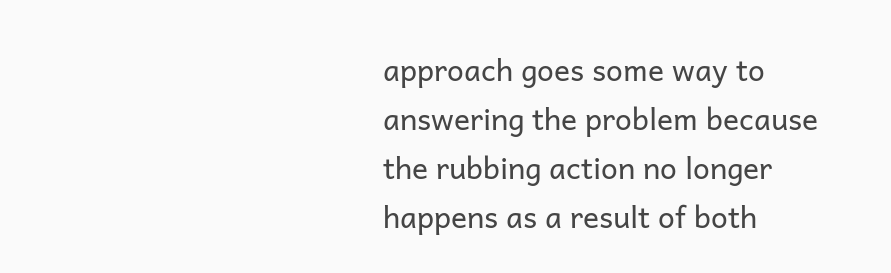approach goes some way to answering the problem because the rubbing action no longer happens as a result of both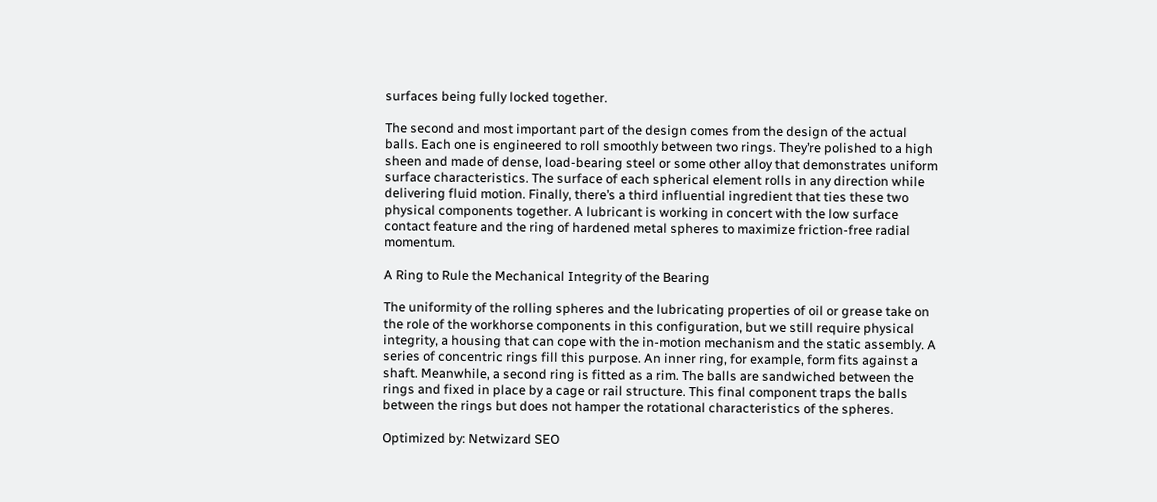surfaces being fully locked together.

The second and most important part of the design comes from the design of the actual balls. Each one is engineered to roll smoothly between two rings. They’re polished to a high sheen and made of dense, load-bearing steel or some other alloy that demonstrates uniform surface characteristics. The surface of each spherical element rolls in any direction while delivering fluid motion. Finally, there’s a third influential ingredient that ties these two physical components together. A lubricant is working in concert with the low surface contact feature and the ring of hardened metal spheres to maximize friction-free radial momentum.

A Ring to Rule the Mechanical Integrity of the Bearing

The uniformity of the rolling spheres and the lubricating properties of oil or grease take on the role of the workhorse components in this configuration, but we still require physical integrity, a housing that can cope with the in-motion mechanism and the static assembly. A series of concentric rings fill this purpose. An inner ring, for example, form fits against a shaft. Meanwhile, a second ring is fitted as a rim. The balls are sandwiched between the rings and fixed in place by a cage or rail structure. This final component traps the balls between the rings but does not hamper the rotational characteristics of the spheres.

Optimized by: Netwizard SEO